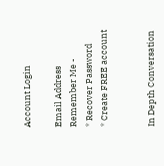Account Login

Email Address
Remember Me -
* Recover Password
* Create FREE account


In Depth Conversation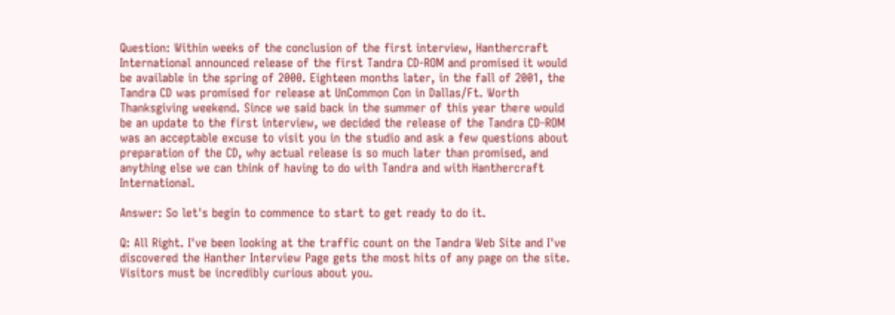Question: Within weeks of the conclusion of the first interview, Hanthercraft International announced release of the first Tandra CD-ROM and promised it would be available in the spring of 2000. Eighteen months later, in the fall of 2001, the Tandra CD was promised for release at UnCommon Con in Dallas/Ft. Worth Thanksgiving weekend. Since we said back in the summer of this year there would be an update to the first interview, we decided the release of the Tandra CD-ROM was an acceptable excuse to visit you in the studio and ask a few questions about preparation of the CD, why actual release is so much later than promised, and anything else we can think of having to do with Tandra and with Hanthercraft International.

Answer: So let's begin to commence to start to get ready to do it.

Q: All Right. I've been looking at the traffic count on the Tandra Web Site and I've discovered the Hanther Interview Page gets the most hits of any page on the site. Visitors must be incredibly curious about you.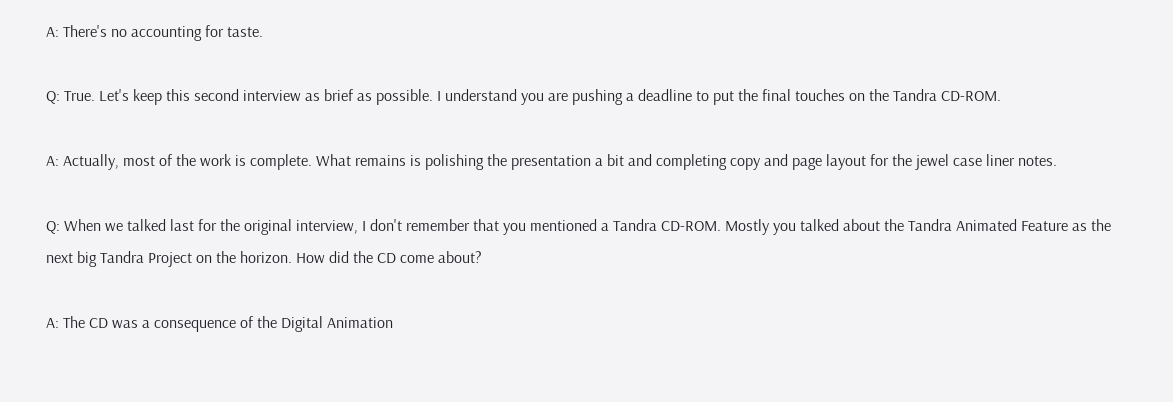A: There's no accounting for taste.

Q: True. Let's keep this second interview as brief as possible. I understand you are pushing a deadline to put the final touches on the Tandra CD-ROM.

A: Actually, most of the work is complete. What remains is polishing the presentation a bit and completing copy and page layout for the jewel case liner notes.

Q: When we talked last for the original interview, I don't remember that you mentioned a Tandra CD-ROM. Mostly you talked about the Tandra Animated Feature as the next big Tandra Project on the horizon. How did the CD come about?

A: The CD was a consequence of the Digital Animation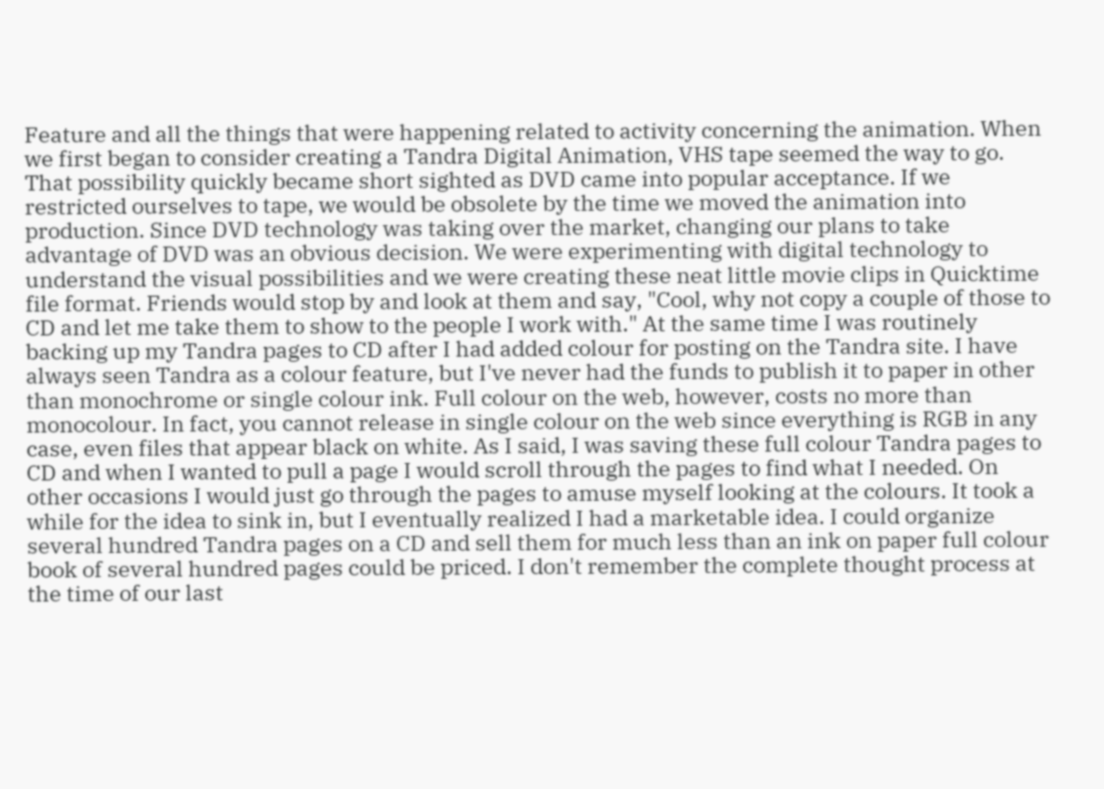Feature and all the things that were happening related to activity concerning the animation. When we first began to consider creating a Tandra Digital Animation, VHS tape seemed the way to go. That possibility quickly became short sighted as DVD came into popular acceptance. If we restricted ourselves to tape, we would be obsolete by the time we moved the animation into production. Since DVD technology was taking over the market, changing our plans to take advantage of DVD was an obvious decision. We were experimenting with digital technology to understand the visual possibilities and we were creating these neat little movie clips in Quicktime file format. Friends would stop by and look at them and say, "Cool, why not copy a couple of those to CD and let me take them to show to the people I work with." At the same time I was routinely backing up my Tandra pages to CD after I had added colour for posting on the Tandra site. I have always seen Tandra as a colour feature, but I've never had the funds to publish it to paper in other than monochrome or single colour ink. Full colour on the web, however, costs no more than monocolour. In fact, you cannot release in single colour on the web since everything is RGB in any case, even files that appear black on white. As I said, I was saving these full colour Tandra pages to CD and when I wanted to pull a page I would scroll through the pages to find what I needed. On other occasions I would just go through the pages to amuse myself looking at the colours. It took a while for the idea to sink in, but I eventually realized I had a marketable idea. I could organize several hundred Tandra pages on a CD and sell them for much less than an ink on paper full colour book of several hundred pages could be priced. I don't remember the complete thought process at the time of our last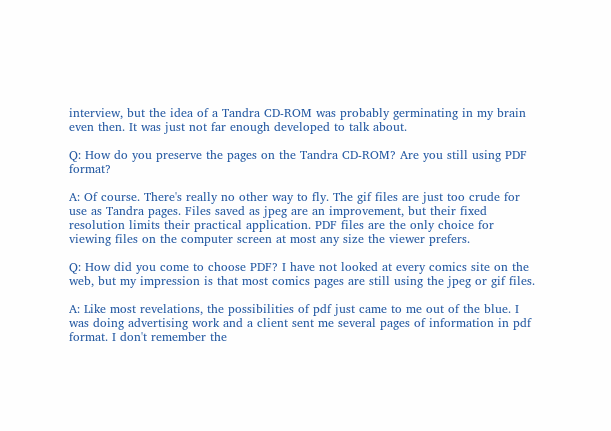interview, but the idea of a Tandra CD-ROM was probably germinating in my brain even then. It was just not far enough developed to talk about.

Q: How do you preserve the pages on the Tandra CD-ROM? Are you still using PDF format?

A: Of course. There's really no other way to fly. The gif files are just too crude for use as Tandra pages. Files saved as jpeg are an improvement, but their fixed resolution limits their practical application. PDF files are the only choice for viewing files on the computer screen at most any size the viewer prefers.

Q: How did you come to choose PDF? I have not looked at every comics site on the web, but my impression is that most comics pages are still using the jpeg or gif files.

A: Like most revelations, the possibilities of pdf just came to me out of the blue. I was doing advertising work and a client sent me several pages of information in pdf format. I don't remember the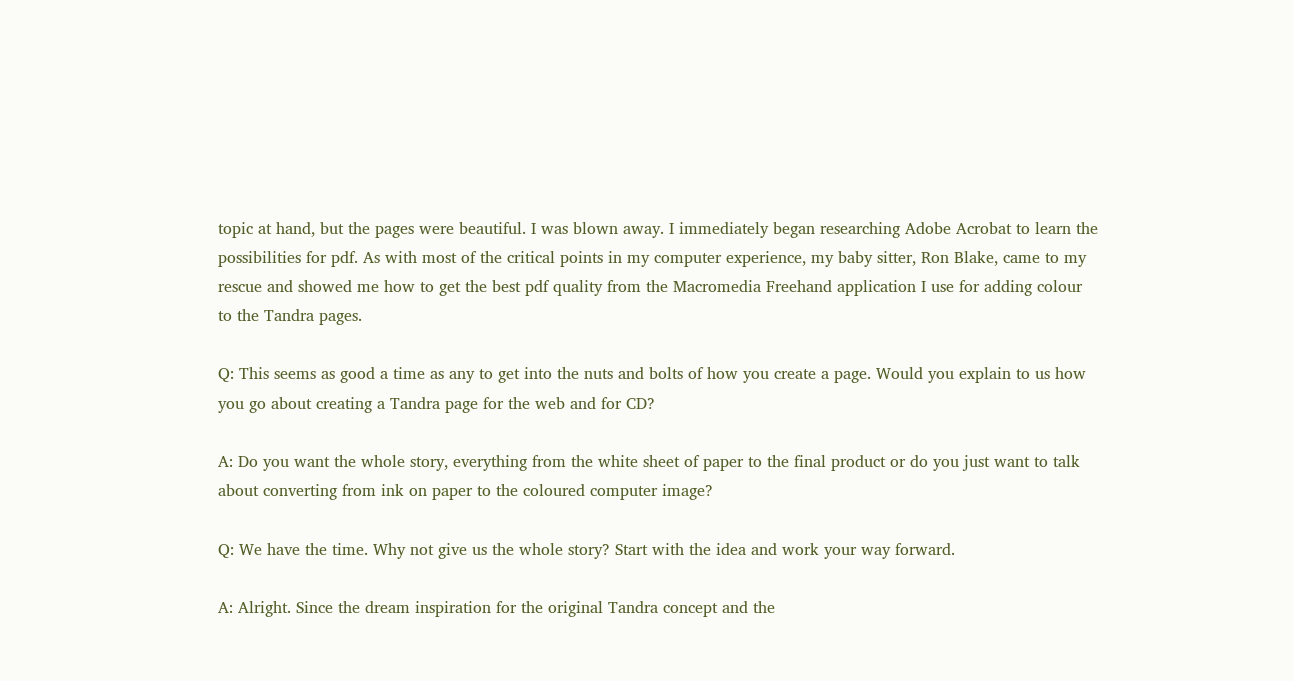topic at hand, but the pages were beautiful. I was blown away. I immediately began researching Adobe Acrobat to learn the possibilities for pdf. As with most of the critical points in my computer experience, my baby sitter, Ron Blake, came to my rescue and showed me how to get the best pdf quality from the Macromedia Freehand application I use for adding colour to the Tandra pages.

Q: This seems as good a time as any to get into the nuts and bolts of how you create a page. Would you explain to us how you go about creating a Tandra page for the web and for CD?

A: Do you want the whole story, everything from the white sheet of paper to the final product or do you just want to talk about converting from ink on paper to the coloured computer image?

Q: We have the time. Why not give us the whole story? Start with the idea and work your way forward.

A: Alright. Since the dream inspiration for the original Tandra concept and the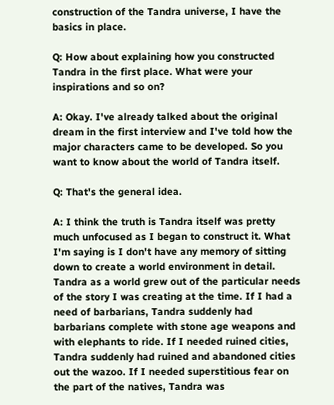construction of the Tandra universe, I have the basics in place.

Q: How about explaining how you constructed Tandra in the first place. What were your inspirations and so on?

A: Okay. I've already talked about the original dream in the first interview and I've told how the major characters came to be developed. So you want to know about the world of Tandra itself.

Q: That's the general idea.

A: I think the truth is Tandra itself was pretty much unfocused as I began to construct it. What I'm saying is I don't have any memory of sitting down to create a world environment in detail. Tandra as a world grew out of the particular needs of the story I was creating at the time. If I had a need of barbarians, Tandra suddenly had barbarians complete with stone age weapons and with elephants to ride. If I needed ruined cities, Tandra suddenly had ruined and abandoned cities out the wazoo. If I needed superstitious fear on the part of the natives, Tandra was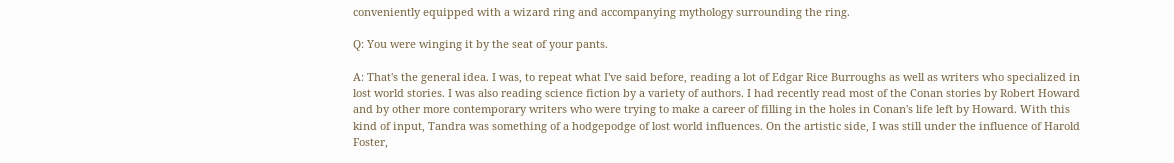conveniently equipped with a wizard ring and accompanying mythology surrounding the ring.

Q: You were winging it by the seat of your pants.

A: That's the general idea. I was, to repeat what I've said before, reading a lot of Edgar Rice Burroughs as well as writers who specialized in lost world stories. I was also reading science fiction by a variety of authors. I had recently read most of the Conan stories by Robert Howard and by other more contemporary writers who were trying to make a career of filling in the holes in Conan's life left by Howard. With this kind of input, Tandra was something of a hodgepodge of lost world influences. On the artistic side, I was still under the influence of Harold Foster,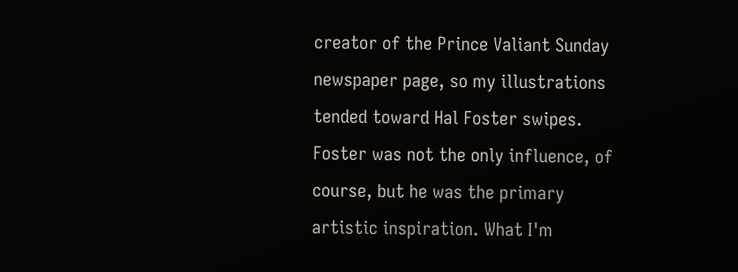creator of the Prince Valiant Sunday newspaper page, so my illustrations tended toward Hal Foster swipes. Foster was not the only influence, of course, but he was the primary artistic inspiration. What I'm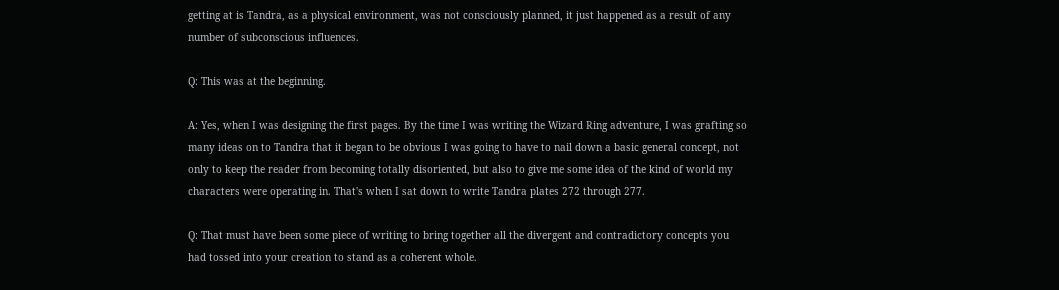getting at is Tandra, as a physical environment, was not consciously planned, it just happened as a result of any number of subconscious influences.

Q: This was at the beginning.

A: Yes, when I was designing the first pages. By the time I was writing the Wizard Ring adventure, I was grafting so many ideas on to Tandra that it began to be obvious I was going to have to nail down a basic general concept, not only to keep the reader from becoming totally disoriented, but also to give me some idea of the kind of world my characters were operating in. That's when I sat down to write Tandra plates 272 through 277.

Q: That must have been some piece of writing to bring together all the divergent and contradictory concepts you had tossed into your creation to stand as a coherent whole.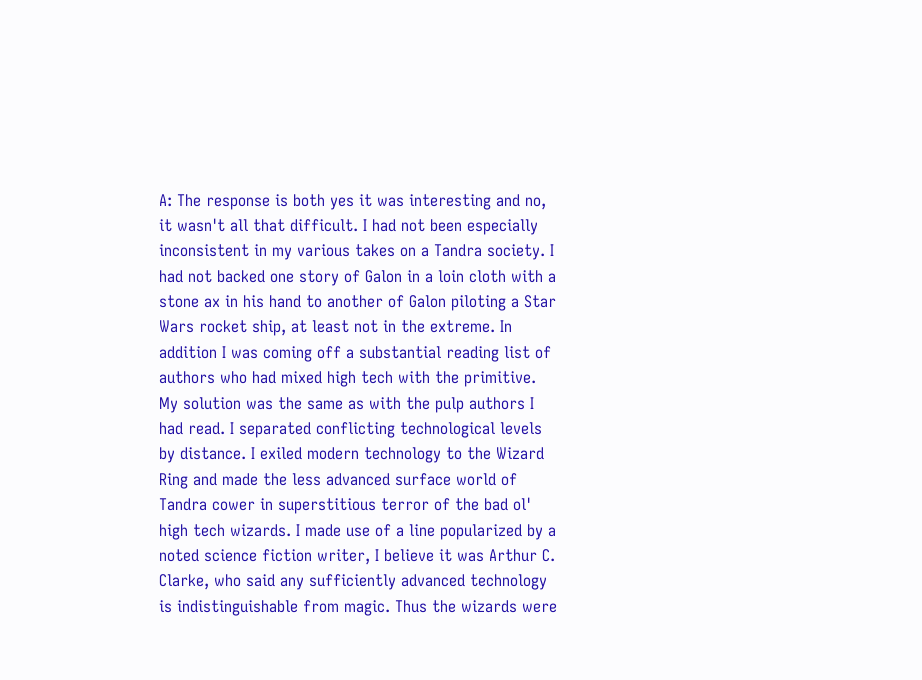A: The response is both yes it was interesting and no, it wasn't all that difficult. I had not been especially inconsistent in my various takes on a Tandra society. I had not backed one story of Galon in a loin cloth with a stone ax in his hand to another of Galon piloting a Star Wars rocket ship, at least not in the extreme. In addition I was coming off a substantial reading list of authors who had mixed high tech with the primitive. My solution was the same as with the pulp authors I had read. I separated conflicting technological levels by distance. I exiled modern technology to the Wizard Ring and made the less advanced surface world of Tandra cower in superstitious terror of the bad ol' high tech wizards. I made use of a line popularized by a noted science fiction writer, I believe it was Arthur C. Clarke, who said any sufficiently advanced technology is indistinguishable from magic. Thus the wizards were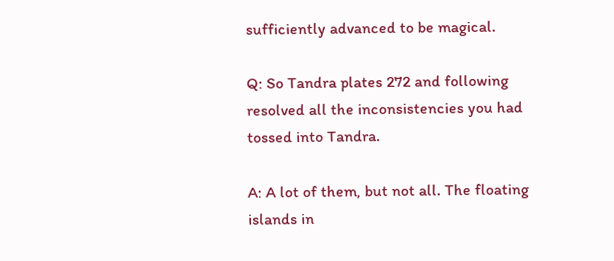sufficiently advanced to be magical.

Q: So Tandra plates 272 and following resolved all the inconsistencies you had tossed into Tandra.

A: A lot of them, but not all. The floating islands in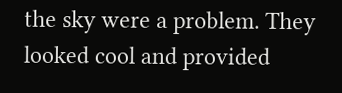the sky were a problem. They looked cool and provided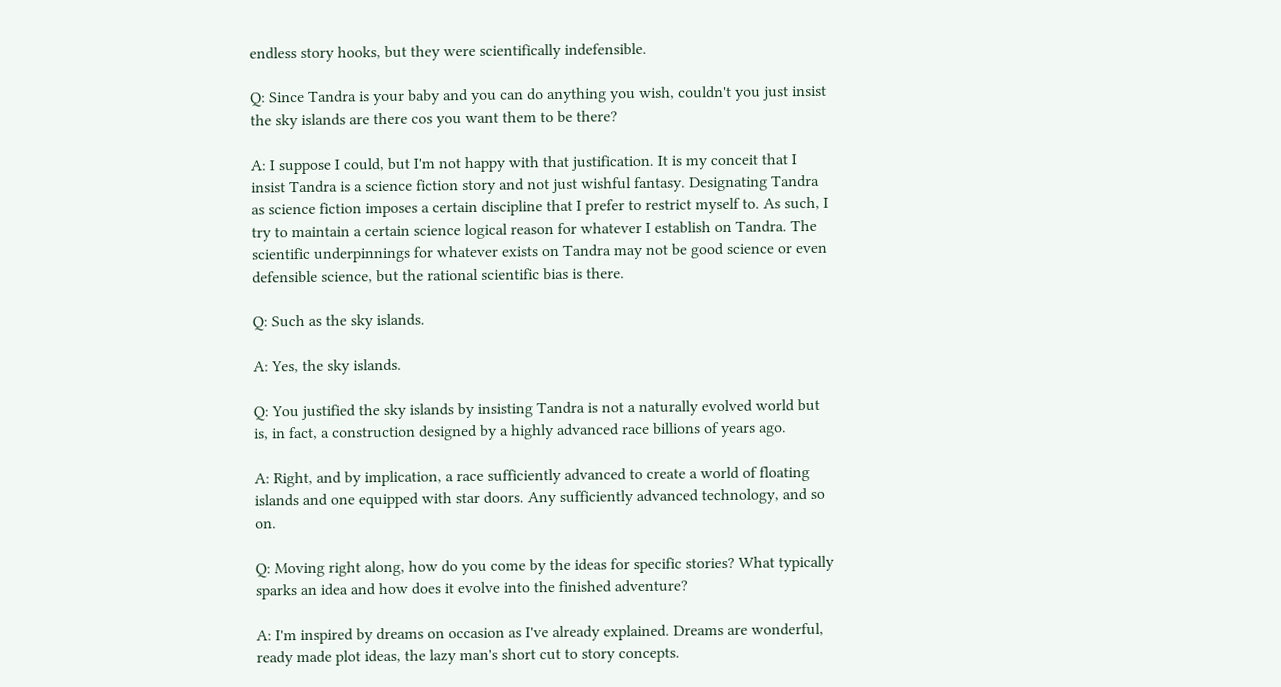endless story hooks, but they were scientifically indefensible.

Q: Since Tandra is your baby and you can do anything you wish, couldn't you just insist the sky islands are there cos you want them to be there?

A: I suppose I could, but I'm not happy with that justification. It is my conceit that I insist Tandra is a science fiction story and not just wishful fantasy. Designating Tandra as science fiction imposes a certain discipline that I prefer to restrict myself to. As such, I try to maintain a certain science logical reason for whatever I establish on Tandra. The scientific underpinnings for whatever exists on Tandra may not be good science or even defensible science, but the rational scientific bias is there.

Q: Such as the sky islands.

A: Yes, the sky islands.

Q: You justified the sky islands by insisting Tandra is not a naturally evolved world but is, in fact, a construction designed by a highly advanced race billions of years ago.

A: Right, and by implication, a race sufficiently advanced to create a world of floating islands and one equipped with star doors. Any sufficiently advanced technology, and so on.

Q: Moving right along, how do you come by the ideas for specific stories? What typically sparks an idea and how does it evolve into the finished adventure?

A: I'm inspired by dreams on occasion as I've already explained. Dreams are wonderful, ready made plot ideas, the lazy man's short cut to story concepts.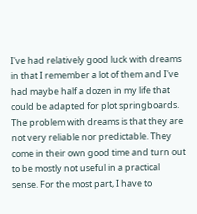I've had relatively good luck with dreams in that I remember a lot of them and I've had maybe half a dozen in my life that could be adapted for plot springboards. The problem with dreams is that they are not very reliable nor predictable. They come in their own good time and turn out to be mostly not useful in a practical sense. For the most part, I have to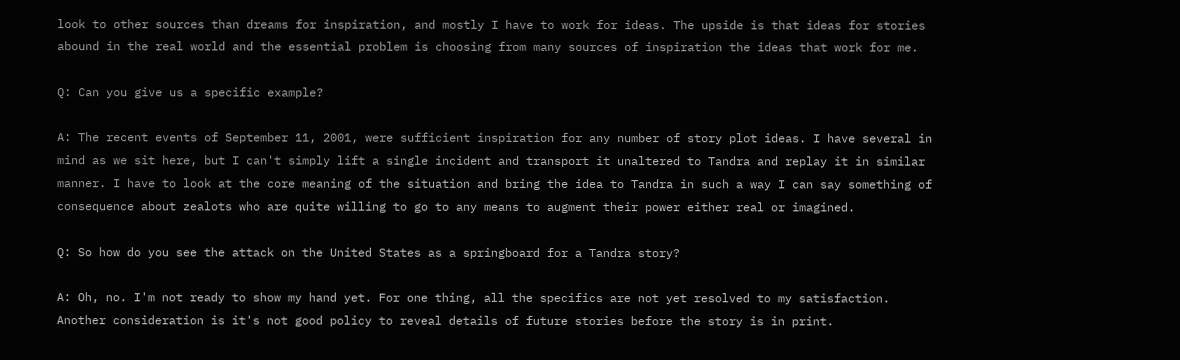look to other sources than dreams for inspiration, and mostly I have to work for ideas. The upside is that ideas for stories abound in the real world and the essential problem is choosing from many sources of inspiration the ideas that work for me.

Q: Can you give us a specific example?

A: The recent events of September 11, 2001, were sufficient inspiration for any number of story plot ideas. I have several in mind as we sit here, but I can't simply lift a single incident and transport it unaltered to Tandra and replay it in similar manner. I have to look at the core meaning of the situation and bring the idea to Tandra in such a way I can say something of consequence about zealots who are quite willing to go to any means to augment their power either real or imagined.

Q: So how do you see the attack on the United States as a springboard for a Tandra story?

A: Oh, no. I'm not ready to show my hand yet. For one thing, all the specifics are not yet resolved to my satisfaction. Another consideration is it's not good policy to reveal details of future stories before the story is in print.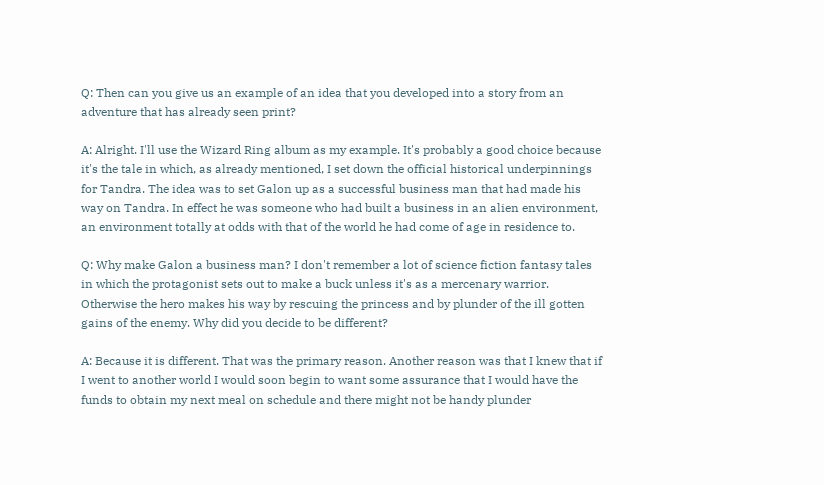Q: Then can you give us an example of an idea that you developed into a story from an adventure that has already seen print?

A: Alright. I'll use the Wizard Ring album as my example. It's probably a good choice because it's the tale in which, as already mentioned, I set down the official historical underpinnings for Tandra. The idea was to set Galon up as a successful business man that had made his way on Tandra. In effect he was someone who had built a business in an alien environment, an environment totally at odds with that of the world he had come of age in residence to.

Q: Why make Galon a business man? I don't remember a lot of science fiction fantasy tales in which the protagonist sets out to make a buck unless it's as a mercenary warrior. Otherwise the hero makes his way by rescuing the princess and by plunder of the ill gotten gains of the enemy. Why did you decide to be different?

A: Because it is different. That was the primary reason. Another reason was that I knew that if I went to another world I would soon begin to want some assurance that I would have the funds to obtain my next meal on schedule and there might not be handy plunder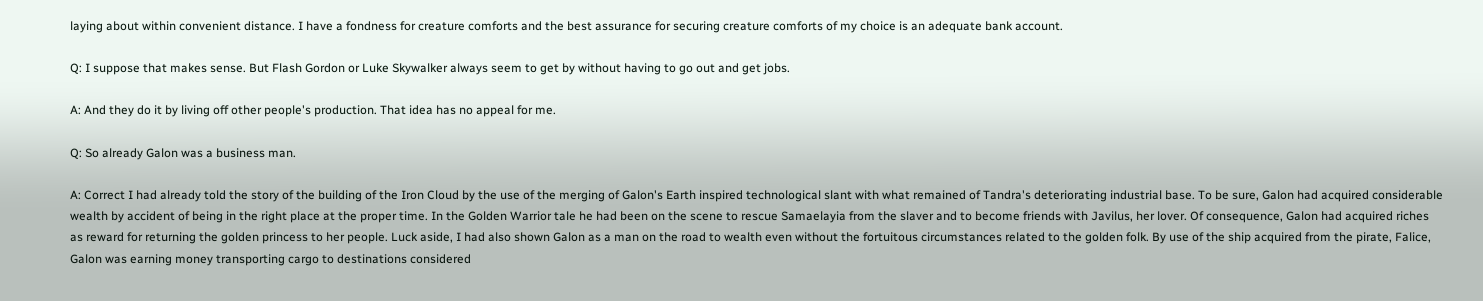laying about within convenient distance. I have a fondness for creature comforts and the best assurance for securing creature comforts of my choice is an adequate bank account.

Q: I suppose that makes sense. But Flash Gordon or Luke Skywalker always seem to get by without having to go out and get jobs.

A: And they do it by living off other people's production. That idea has no appeal for me.

Q: So already Galon was a business man.

A: Correct I had already told the story of the building of the Iron Cloud by the use of the merging of Galon's Earth inspired technological slant with what remained of Tandra's deteriorating industrial base. To be sure, Galon had acquired considerable wealth by accident of being in the right place at the proper time. In the Golden Warrior tale he had been on the scene to rescue Samaelayia from the slaver and to become friends with Javilus, her lover. Of consequence, Galon had acquired riches as reward for returning the golden princess to her people. Luck aside, I had also shown Galon as a man on the road to wealth even without the fortuitous circumstances related to the golden folk. By use of the ship acquired from the pirate, Falice, Galon was earning money transporting cargo to destinations considered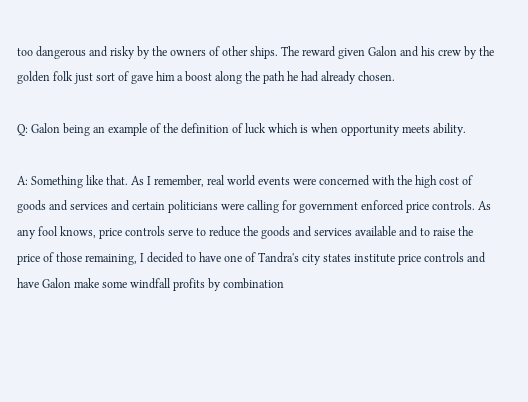too dangerous and risky by the owners of other ships. The reward given Galon and his crew by the golden folk just sort of gave him a boost along the path he had already chosen.

Q: Galon being an example of the definition of luck which is when opportunity meets ability.

A: Something like that. As I remember, real world events were concerned with the high cost of goods and services and certain politicians were calling for government enforced price controls. As any fool knows, price controls serve to reduce the goods and services available and to raise the price of those remaining, I decided to have one of Tandra's city states institute price controls and have Galon make some windfall profits by combination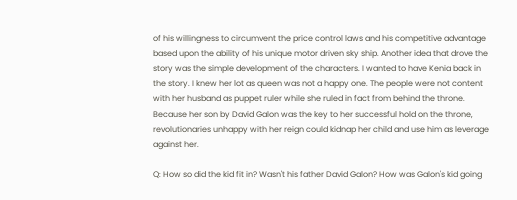of his willingness to circumvent the price control laws and his competitive advantage based upon the ability of his unique motor driven sky ship. Another idea that drove the story was the simple development of the characters. I wanted to have Kenia back in the story. I knew her lot as queen was not a happy one. The people were not content with her husband as puppet ruler while she ruled in fact from behind the throne. Because her son by David Galon was the key to her successful hold on the throne, revolutionaries unhappy with her reign could kidnap her child and use him as leverage against her.

Q: How so did the kid fit in? Wasn't his father David Galon? How was Galon's kid going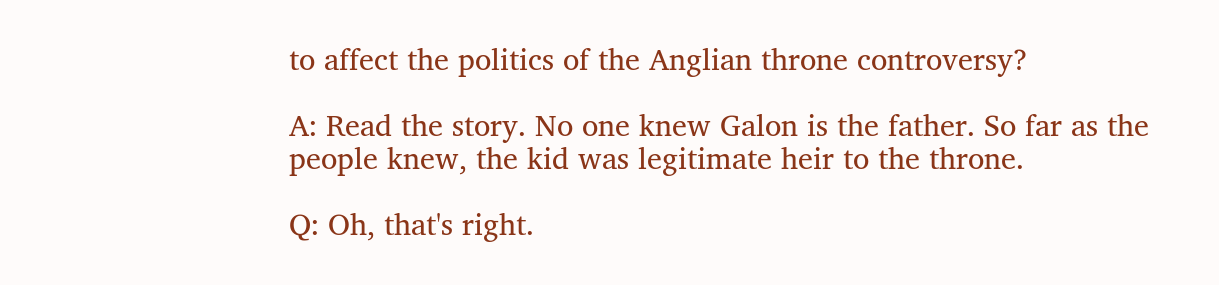to affect the politics of the Anglian throne controversy?

A: Read the story. No one knew Galon is the father. So far as the people knew, the kid was legitimate heir to the throne.

Q: Oh, that's right.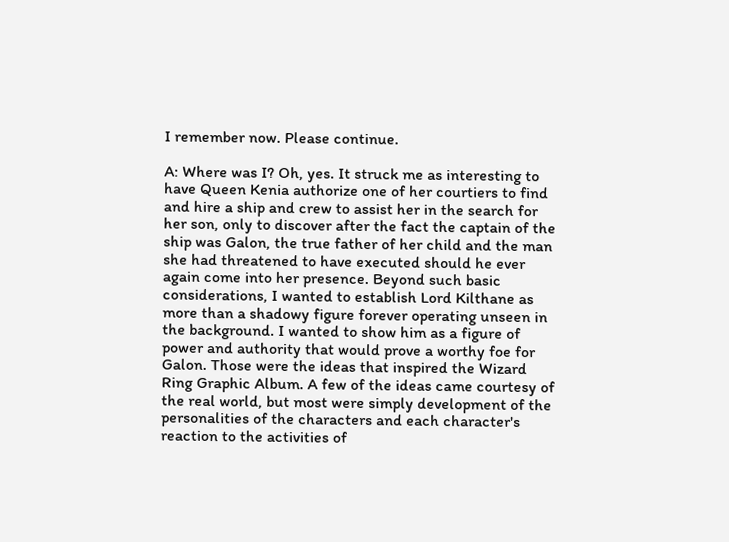I remember now. Please continue.

A: Where was I? Oh, yes. It struck me as interesting to have Queen Kenia authorize one of her courtiers to find and hire a ship and crew to assist her in the search for her son, only to discover after the fact the captain of the ship was Galon, the true father of her child and the man she had threatened to have executed should he ever again come into her presence. Beyond such basic considerations, I wanted to establish Lord Kilthane as more than a shadowy figure forever operating unseen in the background. I wanted to show him as a figure of power and authority that would prove a worthy foe for Galon. Those were the ideas that inspired the Wizard Ring Graphic Album. A few of the ideas came courtesy of the real world, but most were simply development of the personalities of the characters and each character's reaction to the activities of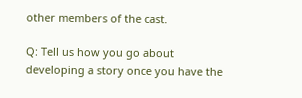other members of the cast.

Q: Tell us how you go about developing a story once you have the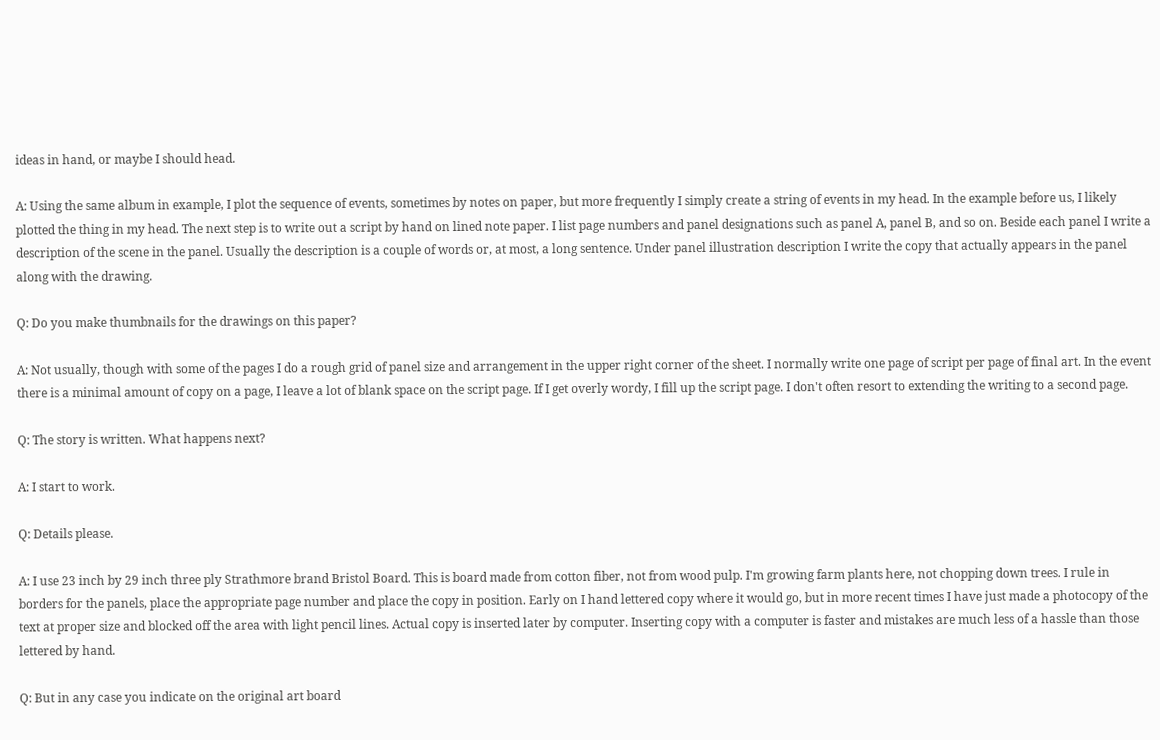ideas in hand, or maybe I should head.

A: Using the same album in example, I plot the sequence of events, sometimes by notes on paper, but more frequently I simply create a string of events in my head. In the example before us, I likely plotted the thing in my head. The next step is to write out a script by hand on lined note paper. I list page numbers and panel designations such as panel A, panel B, and so on. Beside each panel I write a description of the scene in the panel. Usually the description is a couple of words or, at most, a long sentence. Under panel illustration description I write the copy that actually appears in the panel along with the drawing.

Q: Do you make thumbnails for the drawings on this paper?

A: Not usually, though with some of the pages I do a rough grid of panel size and arrangement in the upper right corner of the sheet. I normally write one page of script per page of final art. In the event there is a minimal amount of copy on a page, I leave a lot of blank space on the script page. If I get overly wordy, I fill up the script page. I don't often resort to extending the writing to a second page.

Q: The story is written. What happens next?

A: I start to work.

Q: Details please.

A: I use 23 inch by 29 inch three ply Strathmore brand Bristol Board. This is board made from cotton fiber, not from wood pulp. I'm growing farm plants here, not chopping down trees. I rule in borders for the panels, place the appropriate page number and place the copy in position. Early on I hand lettered copy where it would go, but in more recent times I have just made a photocopy of the text at proper size and blocked off the area with light pencil lines. Actual copy is inserted later by computer. Inserting copy with a computer is faster and mistakes are much less of a hassle than those lettered by hand.

Q: But in any case you indicate on the original art board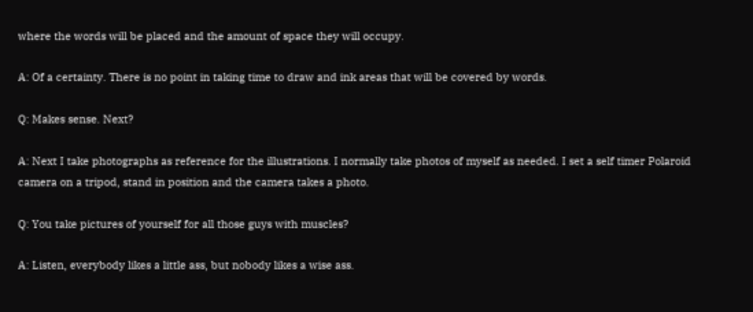where the words will be placed and the amount of space they will occupy.

A: Of a certainty. There is no point in taking time to draw and ink areas that will be covered by words.

Q: Makes sense. Next?

A: Next I take photographs as reference for the illustrations. I normally take photos of myself as needed. I set a self timer Polaroid camera on a tripod, stand in position and the camera takes a photo.

Q: You take pictures of yourself for all those guys with muscles?

A: Listen, everybody likes a little ass, but nobody likes a wise ass.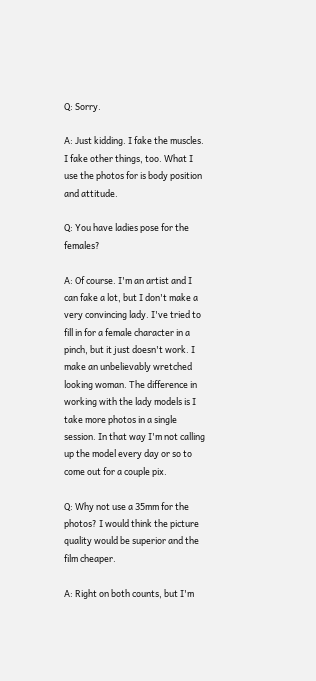Q: Sorry.

A: Just kidding. I fake the muscles. I fake other things, too. What I use the photos for is body position and attitude.

Q: You have ladies pose for the females?

A: Of course. I'm an artist and I can fake a lot, but I don't make a very convincing lady. I've tried to fill in for a female character in a pinch, but it just doesn't work. I make an unbelievably wretched looking woman. The difference in working with the lady models is I take more photos in a single session. In that way I'm not calling up the model every day or so to come out for a couple pix.

Q: Why not use a 35mm for the photos? I would think the picture quality would be superior and the film cheaper.

A: Right on both counts, but I'm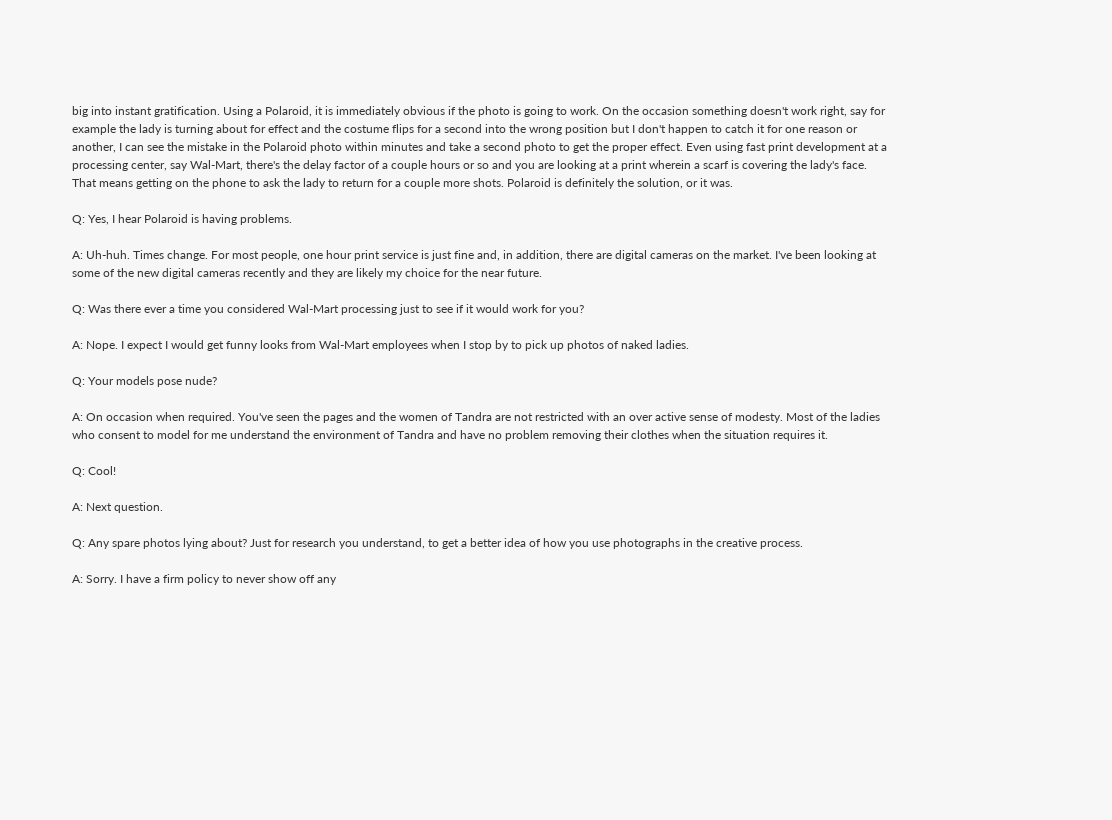big into instant gratification. Using a Polaroid, it is immediately obvious if the photo is going to work. On the occasion something doesn't work right, say for example the lady is turning about for effect and the costume flips for a second into the wrong position but I don't happen to catch it for one reason or another, I can see the mistake in the Polaroid photo within minutes and take a second photo to get the proper effect. Even using fast print development at a processing center, say Wal-Mart, there's the delay factor of a couple hours or so and you are looking at a print wherein a scarf is covering the lady's face. That means getting on the phone to ask the lady to return for a couple more shots. Polaroid is definitely the solution, or it was.

Q: Yes, I hear Polaroid is having problems.

A: Uh-huh. Times change. For most people, one hour print service is just fine and, in addition, there are digital cameras on the market. I've been looking at some of the new digital cameras recently and they are likely my choice for the near future.

Q: Was there ever a time you considered Wal-Mart processing just to see if it would work for you?

A: Nope. I expect I would get funny looks from Wal-Mart employees when I stop by to pick up photos of naked ladies.

Q: Your models pose nude?

A: On occasion when required. You've seen the pages and the women of Tandra are not restricted with an over active sense of modesty. Most of the ladies who consent to model for me understand the environment of Tandra and have no problem removing their clothes when the situation requires it.

Q: Cool!

A: Next question.

Q: Any spare photos lying about? Just for research you understand, to get a better idea of how you use photographs in the creative process.

A: Sorry. I have a firm policy to never show off any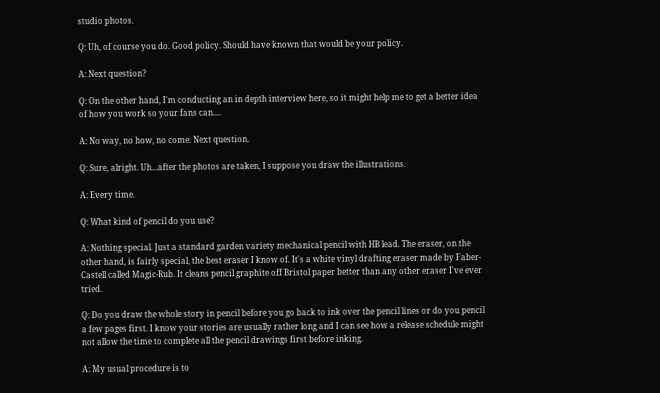studio photos.

Q: Uh, of course you do. Good policy. Should have known that would be your policy.

A: Next question?

Q: On the other hand, I'm conducting an in depth interview here, so it might help me to get a better idea of how you work so your fans can....

A: No way, no how, no come. Next question.

Q: Sure, alright. Uh...after the photos are taken, I suppose you draw the illustrations.

A: Every time.

Q: What kind of pencil do you use?

A: Nothing special. Just a standard garden variety mechanical pencil with HB lead. The eraser, on the other hand, is fairly special, the best eraser I know of. It's a white vinyl drafting eraser made by Faber-Castell called Magic-Rub. It cleans pencil graphite off Bristol paper better than any other eraser I've ever tried.

Q: Do you draw the whole story in pencil before you go back to ink over the pencil lines or do you pencil a few pages first. I know your stories are usually rather long and I can see how a release schedule might not allow the time to complete all the pencil drawings first before inking.

A: My usual procedure is to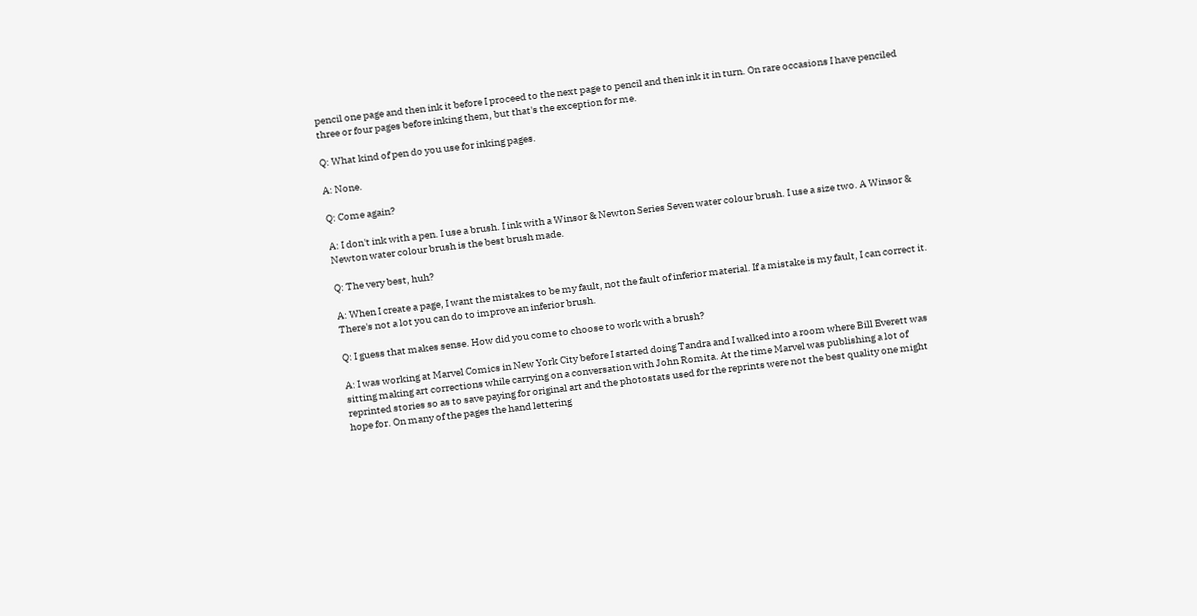pencil one page and then ink it before I proceed to the next page to pencil and then ink it in turn. On rare occasions I have penciled three or four pages before inking them, but that's the exception for me.

Q: What kind of pen do you use for inking pages.

A: None.

Q: Come again?

A: I don't ink with a pen. I use a brush. I ink with a Winsor & Newton Series Seven water colour brush. I use a size two. A Winsor & Newton water colour brush is the best brush made.

Q: The very best, huh?

A: When I create a page, I want the mistakes to be my fault, not the fault of inferior material. If a mistake is my fault, I can correct it. There's not a lot you can do to improve an inferior brush.

Q: I guess that makes sense. How did you come to choose to work with a brush?

A: I was working at Marvel Comics in New York City before I started doing Tandra and I walked into a room where Bill Everett was sitting making art corrections while carrying on a conversation with John Romita. At the time Marvel was publishing a lot of reprinted stories so as to save paying for original art and the photostats used for the reprints were not the best quality one might hope for. On many of the pages the hand lettering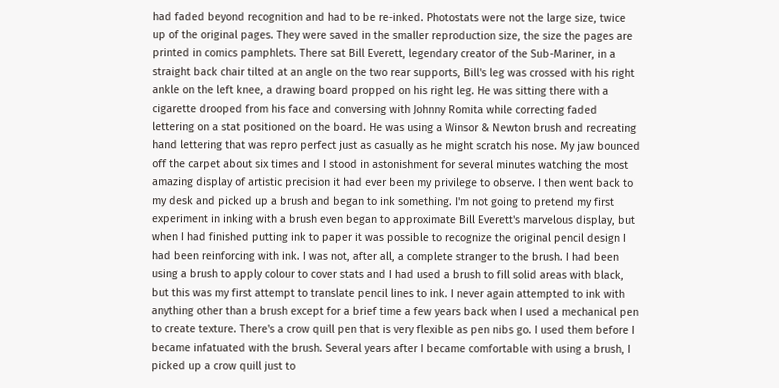had faded beyond recognition and had to be re-inked. Photostats were not the large size, twice up of the original pages. They were saved in the smaller reproduction size, the size the pages are printed in comics pamphlets. There sat Bill Everett, legendary creator of the Sub-Mariner, in a straight back chair tilted at an angle on the two rear supports, Bill's leg was crossed with his right ankle on the left knee, a drawing board propped on his right leg. He was sitting there with a cigarette drooped from his face and conversing with Johnny Romita while correcting faded lettering on a stat positioned on the board. He was using a Winsor & Newton brush and recreating hand lettering that was repro perfect just as casually as he might scratch his nose. My jaw bounced off the carpet about six times and I stood in astonishment for several minutes watching the most amazing display of artistic precision it had ever been my privilege to observe. I then went back to my desk and picked up a brush and began to ink something. I'm not going to pretend my first experiment in inking with a brush even began to approximate Bill Everett's marvelous display, but when I had finished putting ink to paper it was possible to recognize the original pencil design I had been reinforcing with ink. I was not, after all, a complete stranger to the brush. I had been using a brush to apply colour to cover stats and I had used a brush to fill solid areas with black, but this was my first attempt to translate pencil lines to ink. I never again attempted to ink with anything other than a brush except for a brief time a few years back when I used a mechanical pen to create texture. There's a crow quill pen that is very flexible as pen nibs go. I used them before I became infatuated with the brush. Several years after I became comfortable with using a brush, I picked up a crow quill just to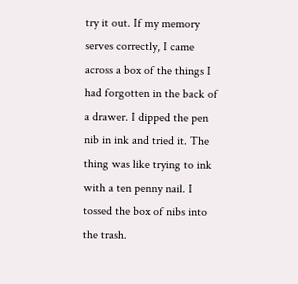try it out. If my memory serves correctly, I came across a box of the things I had forgotten in the back of a drawer. I dipped the pen nib in ink and tried it. The thing was like trying to ink with a ten penny nail. I tossed the box of nibs into the trash.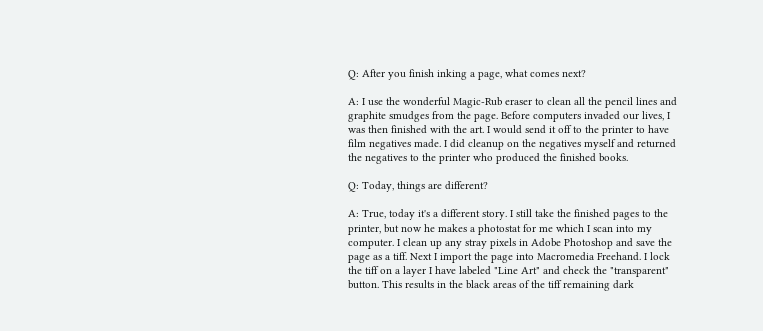Q: After you finish inking a page, what comes next?

A: I use the wonderful Magic-Rub eraser to clean all the pencil lines and graphite smudges from the page. Before computers invaded our lives, I was then finished with the art. I would send it off to the printer to have film negatives made. I did cleanup on the negatives myself and returned the negatives to the printer who produced the finished books.

Q: Today, things are different?

A: True, today it's a different story. I still take the finished pages to the printer, but now he makes a photostat for me which I scan into my computer. I clean up any stray pixels in Adobe Photoshop and save the page as a tiff. Next I import the page into Macromedia Freehand. I lock the tiff on a layer I have labeled "Line Art" and check the "transparent" button. This results in the black areas of the tiff remaining dark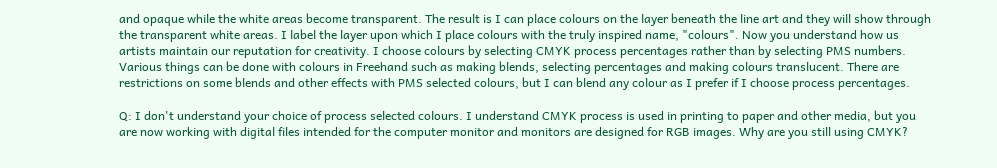and opaque while the white areas become transparent. The result is I can place colours on the layer beneath the line art and they will show through the transparent white areas. I label the layer upon which I place colours with the truly inspired name, "colours". Now you understand how us artists maintain our reputation for creativity. I choose colours by selecting CMYK process percentages rather than by selecting PMS numbers. Various things can be done with colours in Freehand such as making blends, selecting percentages and making colours translucent. There are restrictions on some blends and other effects with PMS selected colours, but I can blend any colour as I prefer if I choose process percentages.

Q: I don't understand your choice of process selected colours. I understand CMYK process is used in printing to paper and other media, but you are now working with digital files intended for the computer monitor and monitors are designed for RGB images. Why are you still using CMYK?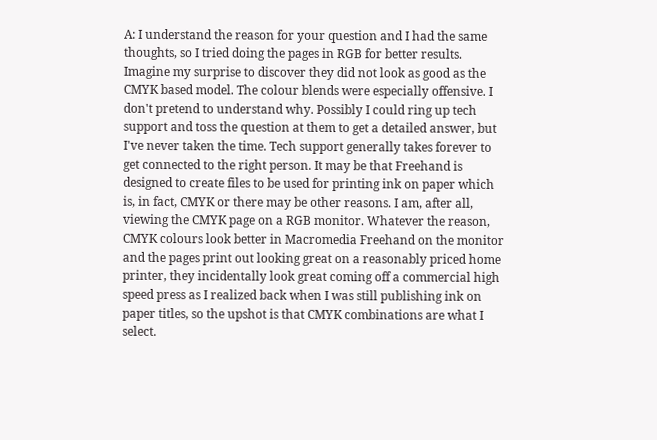A: I understand the reason for your question and I had the same thoughts, so I tried doing the pages in RGB for better results. Imagine my surprise to discover they did not look as good as the CMYK based model. The colour blends were especially offensive. I don't pretend to understand why. Possibly I could ring up tech support and toss the question at them to get a detailed answer, but I've never taken the time. Tech support generally takes forever to get connected to the right person. It may be that Freehand is designed to create files to be used for printing ink on paper which is, in fact, CMYK or there may be other reasons. I am, after all, viewing the CMYK page on a RGB monitor. Whatever the reason, CMYK colours look better in Macromedia Freehand on the monitor and the pages print out looking great on a reasonably priced home printer, they incidentally look great coming off a commercial high speed press as I realized back when I was still publishing ink on paper titles, so the upshot is that CMYK combinations are what I select.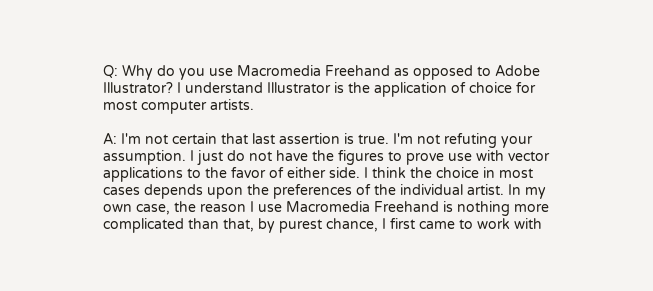Q: Why do you use Macromedia Freehand as opposed to Adobe Illustrator? I understand Illustrator is the application of choice for most computer artists.

A: I'm not certain that last assertion is true. I'm not refuting your assumption. I just do not have the figures to prove use with vector applications to the favor of either side. I think the choice in most cases depends upon the preferences of the individual artist. In my own case, the reason I use Macromedia Freehand is nothing more complicated than that, by purest chance, I first came to work with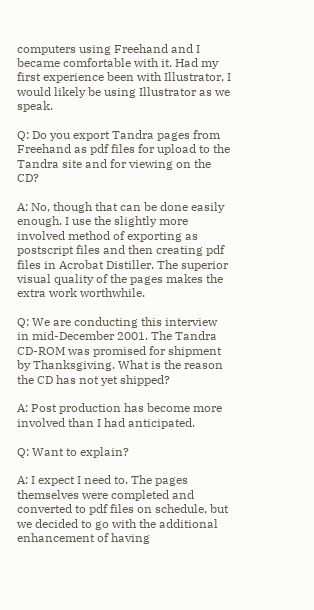computers using Freehand and I became comfortable with it. Had my first experience been with Illustrator, I would likely be using Illustrator as we speak.

Q: Do you export Tandra pages from Freehand as pdf files for upload to the Tandra site and for viewing on the CD?

A: No, though that can be done easily enough. I use the slightly more involved method of exporting as postscript files and then creating pdf files in Acrobat Distiller. The superior visual quality of the pages makes the extra work worthwhile.

Q: We are conducting this interview in mid-December 2001. The Tandra CD-ROM was promised for shipment by Thanksgiving. What is the reason the CD has not yet shipped?

A: Post production has become more involved than I had anticipated.

Q: Want to explain?

A: I expect I need to. The pages themselves were completed and converted to pdf files on schedule, but we decided to go with the additional enhancement of having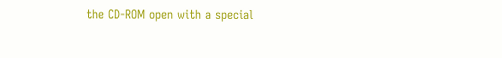the CD-ROM open with a special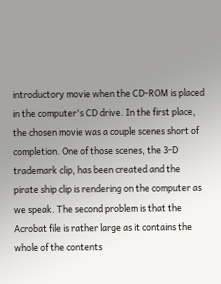introductory movie when the CD-ROM is placed in the computer's CD drive. In the first place, the chosen movie was a couple scenes short of completion. One of those scenes, the 3-D trademark clip, has been created and the pirate ship clip is rendering on the computer as we speak. The second problem is that the Acrobat file is rather large as it contains the whole of the contents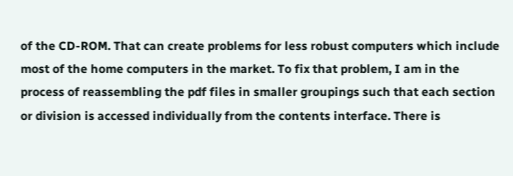of the CD-ROM. That can create problems for less robust computers which include most of the home computers in the market. To fix that problem, I am in the process of reassembling the pdf files in smaller groupings such that each section or division is accessed individually from the contents interface. There is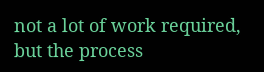not a lot of work required, but the process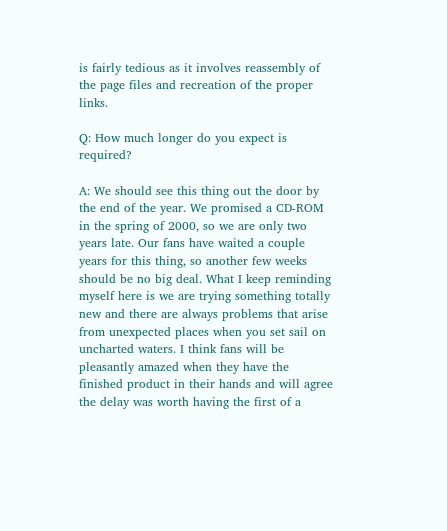is fairly tedious as it involves reassembly of the page files and recreation of the proper links.

Q: How much longer do you expect is required?

A: We should see this thing out the door by the end of the year. We promised a CD-ROM in the spring of 2000, so we are only two years late. Our fans have waited a couple years for this thing, so another few weeks should be no big deal. What I keep reminding myself here is we are trying something totally new and there are always problems that arise from unexpected places when you set sail on uncharted waters. I think fans will be pleasantly amazed when they have the finished product in their hands and will agree the delay was worth having the first of a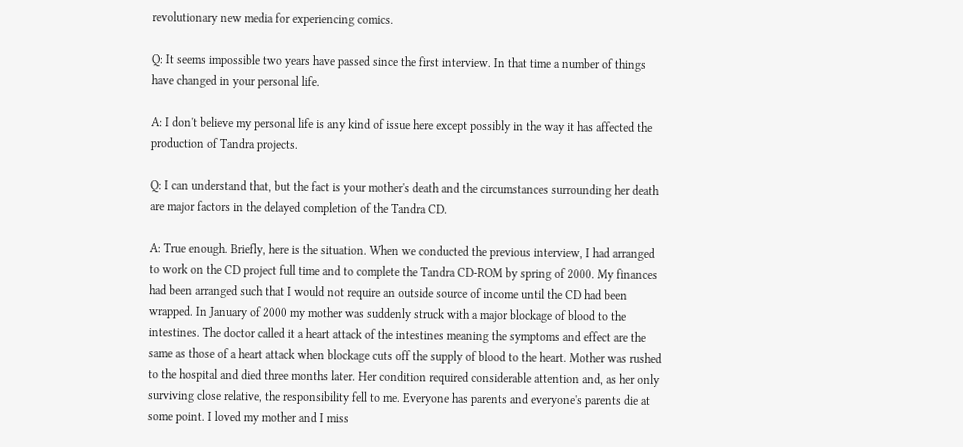revolutionary new media for experiencing comics.

Q: It seems impossible two years have passed since the first interview. In that time a number of things have changed in your personal life.

A: I don't believe my personal life is any kind of issue here except possibly in the way it has affected the production of Tandra projects.

Q: I can understand that, but the fact is your mother's death and the circumstances surrounding her death are major factors in the delayed completion of the Tandra CD.

A: True enough. Briefly, here is the situation. When we conducted the previous interview, I had arranged to work on the CD project full time and to complete the Tandra CD-ROM by spring of 2000. My finances had been arranged such that I would not require an outside source of income until the CD had been wrapped. In January of 2000 my mother was suddenly struck with a major blockage of blood to the intestines. The doctor called it a heart attack of the intestines meaning the symptoms and effect are the same as those of a heart attack when blockage cuts off the supply of blood to the heart. Mother was rushed to the hospital and died three months later. Her condition required considerable attention and, as her only surviving close relative, the responsibility fell to me. Everyone has parents and everyone's parents die at some point. I loved my mother and I miss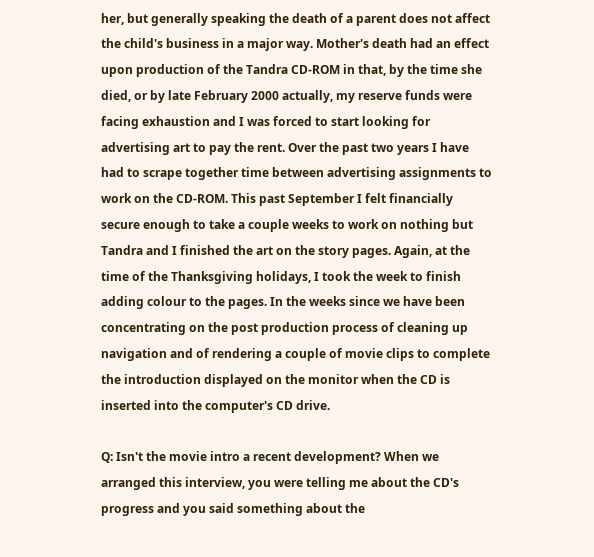her, but generally speaking the death of a parent does not affect the child's business in a major way. Mother's death had an effect upon production of the Tandra CD-ROM in that, by the time she died, or by late February 2000 actually, my reserve funds were facing exhaustion and I was forced to start looking for advertising art to pay the rent. Over the past two years I have had to scrape together time between advertising assignments to work on the CD-ROM. This past September I felt financially secure enough to take a couple weeks to work on nothing but Tandra and I finished the art on the story pages. Again, at the time of the Thanksgiving holidays, I took the week to finish adding colour to the pages. In the weeks since we have been concentrating on the post production process of cleaning up navigation and of rendering a couple of movie clips to complete the introduction displayed on the monitor when the CD is inserted into the computer's CD drive.

Q: Isn't the movie intro a recent development? When we arranged this interview, you were telling me about the CD's progress and you said something about the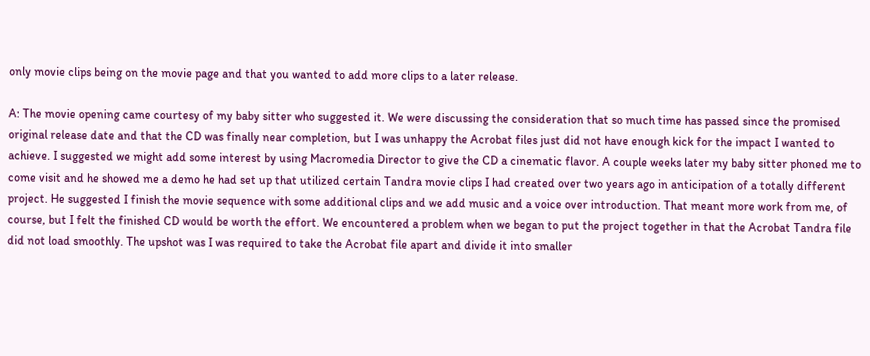only movie clips being on the movie page and that you wanted to add more clips to a later release.

A: The movie opening came courtesy of my baby sitter who suggested it. We were discussing the consideration that so much time has passed since the promised original release date and that the CD was finally near completion, but I was unhappy the Acrobat files just did not have enough kick for the impact I wanted to achieve. I suggested we might add some interest by using Macromedia Director to give the CD a cinematic flavor. A couple weeks later my baby sitter phoned me to come visit and he showed me a demo he had set up that utilized certain Tandra movie clips I had created over two years ago in anticipation of a totally different project. He suggested I finish the movie sequence with some additional clips and we add music and a voice over introduction. That meant more work from me, of course, but I felt the finished CD would be worth the effort. We encountered a problem when we began to put the project together in that the Acrobat Tandra file did not load smoothly. The upshot was I was required to take the Acrobat file apart and divide it into smaller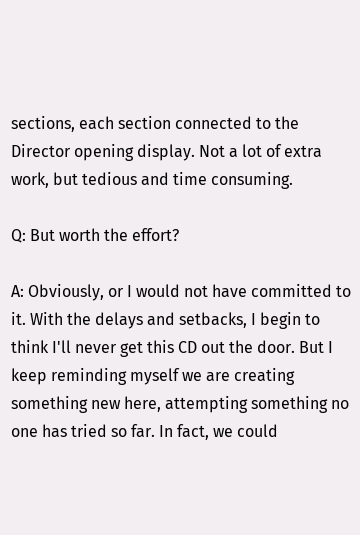sections, each section connected to the Director opening display. Not a lot of extra work, but tedious and time consuming.

Q: But worth the effort?

A: Obviously, or I would not have committed to it. With the delays and setbacks, I begin to think I'll never get this CD out the door. But I keep reminding myself we are creating something new here, attempting something no one has tried so far. In fact, we could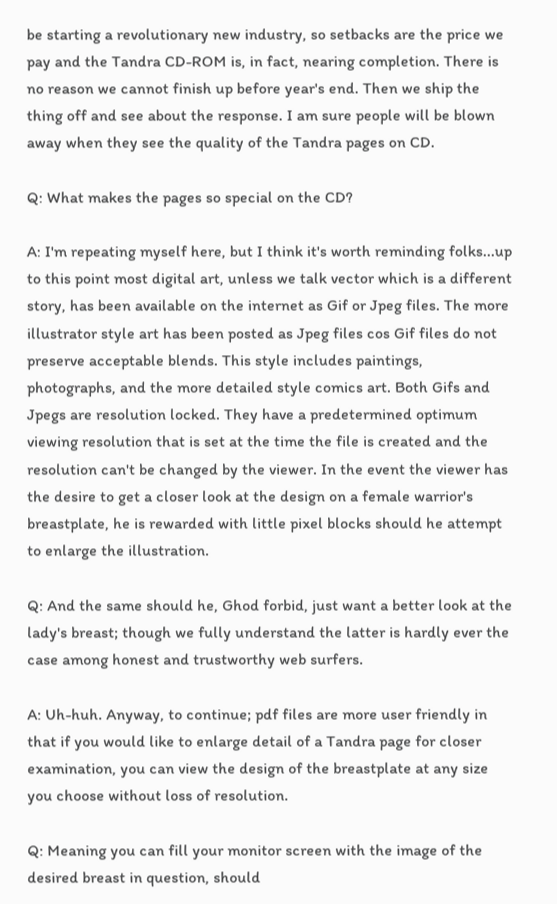be starting a revolutionary new industry, so setbacks are the price we pay and the Tandra CD-ROM is, in fact, nearing completion. There is no reason we cannot finish up before year's end. Then we ship the thing off and see about the response. I am sure people will be blown away when they see the quality of the Tandra pages on CD.

Q: What makes the pages so special on the CD?

A: I'm repeating myself here, but I think it's worth reminding folks...up to this point most digital art, unless we talk vector which is a different story, has been available on the internet as Gif or Jpeg files. The more illustrator style art has been posted as Jpeg files cos Gif files do not preserve acceptable blends. This style includes paintings, photographs, and the more detailed style comics art. Both Gifs and Jpegs are resolution locked. They have a predetermined optimum viewing resolution that is set at the time the file is created and the resolution can't be changed by the viewer. In the event the viewer has the desire to get a closer look at the design on a female warrior's breastplate, he is rewarded with little pixel blocks should he attempt to enlarge the illustration.

Q: And the same should he, Ghod forbid, just want a better look at the lady's breast; though we fully understand the latter is hardly ever the case among honest and trustworthy web surfers.

A: Uh-huh. Anyway, to continue; pdf files are more user friendly in that if you would like to enlarge detail of a Tandra page for closer examination, you can view the design of the breastplate at any size you choose without loss of resolution.

Q: Meaning you can fill your monitor screen with the image of the desired breast in question, should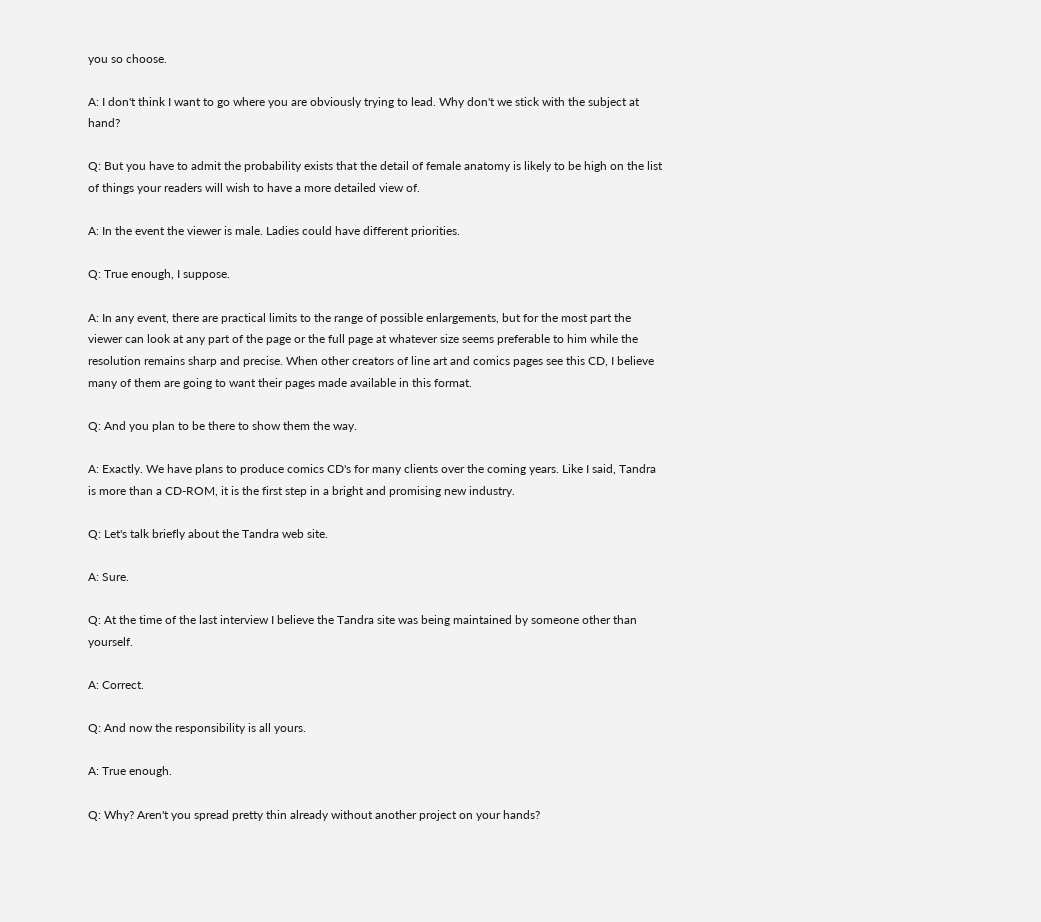you so choose.

A: I don't think I want to go where you are obviously trying to lead. Why don't we stick with the subject at hand?

Q: But you have to admit the probability exists that the detail of female anatomy is likely to be high on the list of things your readers will wish to have a more detailed view of.

A: In the event the viewer is male. Ladies could have different priorities.

Q: True enough, I suppose.

A: In any event, there are practical limits to the range of possible enlargements, but for the most part the viewer can look at any part of the page or the full page at whatever size seems preferable to him while the resolution remains sharp and precise. When other creators of line art and comics pages see this CD, I believe many of them are going to want their pages made available in this format.

Q: And you plan to be there to show them the way.

A: Exactly. We have plans to produce comics CD's for many clients over the coming years. Like I said, Tandra is more than a CD-ROM, it is the first step in a bright and promising new industry.

Q: Let's talk briefly about the Tandra web site.

A: Sure.

Q: At the time of the last interview I believe the Tandra site was being maintained by someone other than yourself.

A: Correct.

Q: And now the responsibility is all yours.

A: True enough.

Q: Why? Aren't you spread pretty thin already without another project on your hands?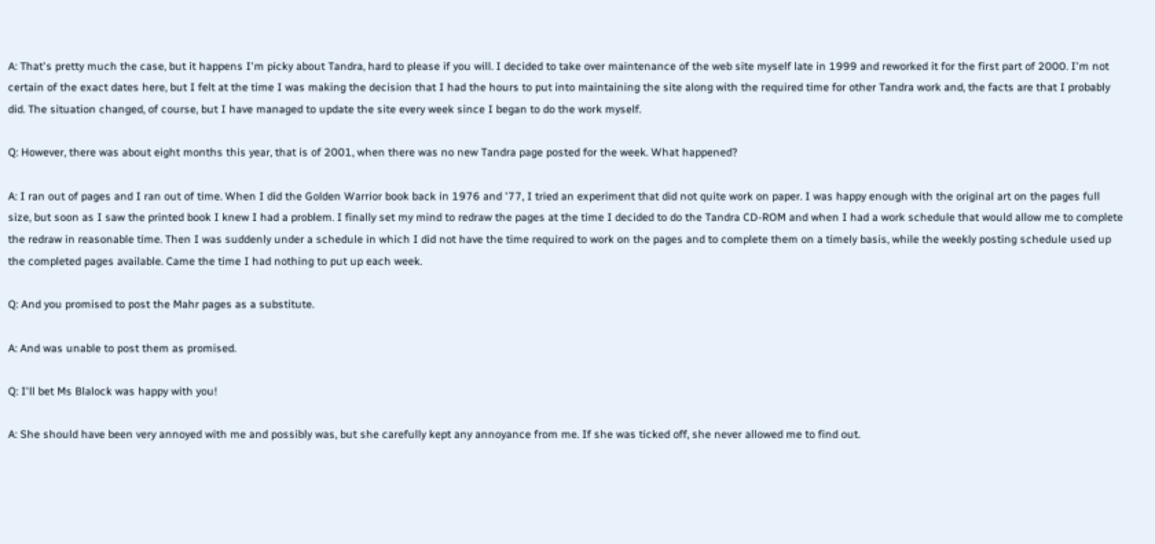A: That's pretty much the case, but it happens I'm picky about Tandra, hard to please if you will. I decided to take over maintenance of the web site myself late in 1999 and reworked it for the first part of 2000. I'm not certain of the exact dates here, but I felt at the time I was making the decision that I had the hours to put into maintaining the site along with the required time for other Tandra work and, the facts are that I probably did. The situation changed, of course, but I have managed to update the site every week since I began to do the work myself.

Q: However, there was about eight months this year, that is of 2001, when there was no new Tandra page posted for the week. What happened?

A: I ran out of pages and I ran out of time. When I did the Golden Warrior book back in 1976 and '77, I tried an experiment that did not quite work on paper. I was happy enough with the original art on the pages full size, but soon as I saw the printed book I knew I had a problem. I finally set my mind to redraw the pages at the time I decided to do the Tandra CD-ROM and when I had a work schedule that would allow me to complete the redraw in reasonable time. Then I was suddenly under a schedule in which I did not have the time required to work on the pages and to complete them on a timely basis, while the weekly posting schedule used up the completed pages available. Came the time I had nothing to put up each week.

Q: And you promised to post the Mahr pages as a substitute.

A: And was unable to post them as promised.

Q: I'll bet Ms Blalock was happy with you!

A: She should have been very annoyed with me and possibly was, but she carefully kept any annoyance from me. If she was ticked off, she never allowed me to find out.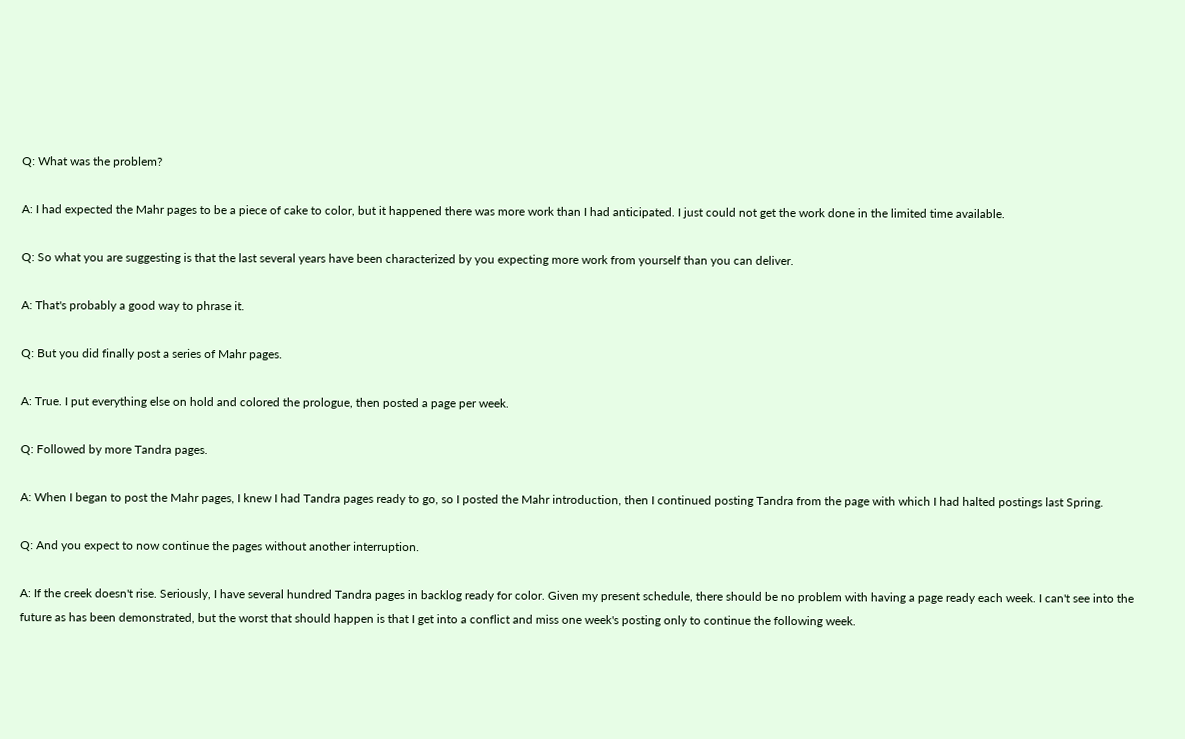Q: What was the problem?

A: I had expected the Mahr pages to be a piece of cake to color, but it happened there was more work than I had anticipated. I just could not get the work done in the limited time available.

Q: So what you are suggesting is that the last several years have been characterized by you expecting more work from yourself than you can deliver.

A: That's probably a good way to phrase it.

Q: But you did finally post a series of Mahr pages.

A: True. I put everything else on hold and colored the prologue, then posted a page per week.

Q: Followed by more Tandra pages.

A: When I began to post the Mahr pages, I knew I had Tandra pages ready to go, so I posted the Mahr introduction, then I continued posting Tandra from the page with which I had halted postings last Spring.

Q: And you expect to now continue the pages without another interruption.

A: If the creek doesn't rise. Seriously, I have several hundred Tandra pages in backlog ready for color. Given my present schedule, there should be no problem with having a page ready each week. I can't see into the future as has been demonstrated, but the worst that should happen is that I get into a conflict and miss one week's posting only to continue the following week.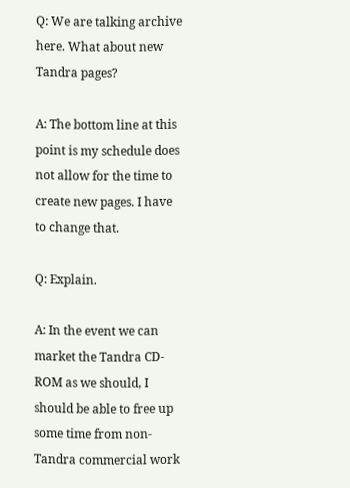Q: We are talking archive here. What about new Tandra pages?

A: The bottom line at this point is my schedule does not allow for the time to create new pages. I have to change that.

Q: Explain.

A: In the event we can market the Tandra CD-ROM as we should, I should be able to free up some time from non-Tandra commercial work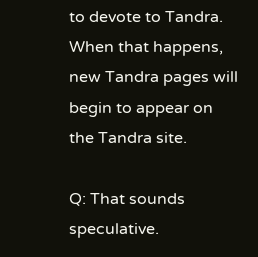to devote to Tandra. When that happens, new Tandra pages will begin to appear on the Tandra site.

Q: That sounds speculative.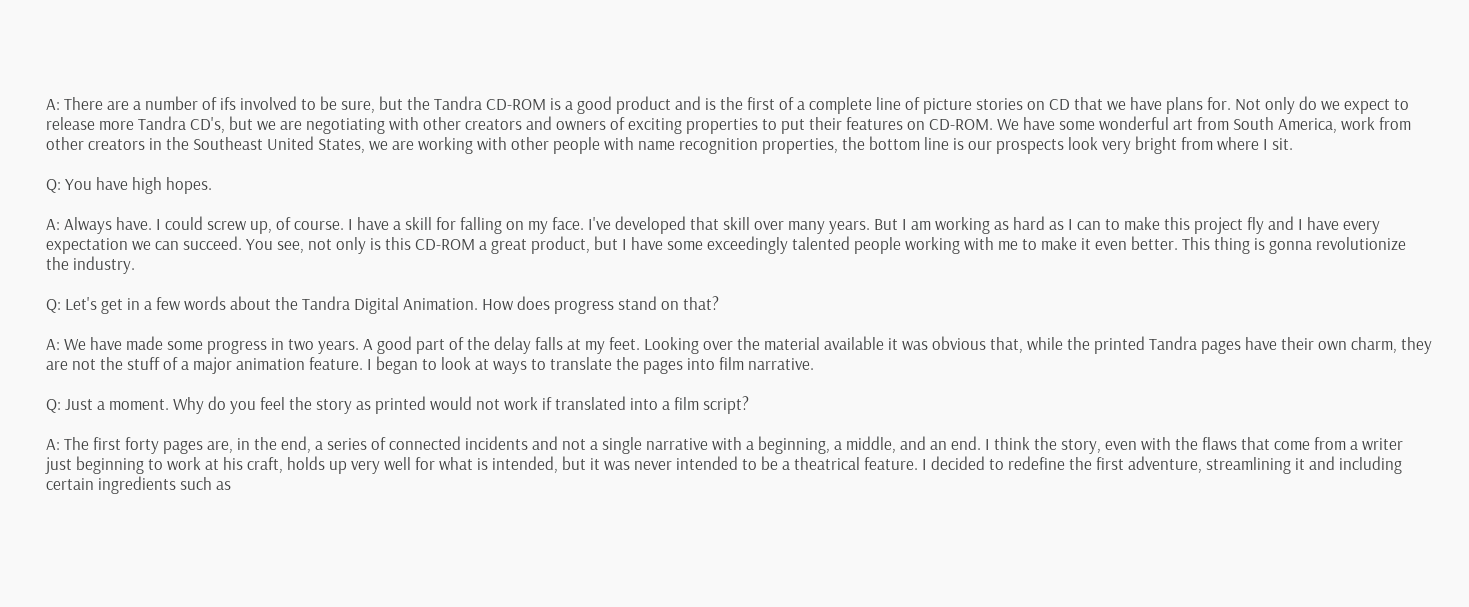A: There are a number of ifs involved to be sure, but the Tandra CD-ROM is a good product and is the first of a complete line of picture stories on CD that we have plans for. Not only do we expect to release more Tandra CD's, but we are negotiating with other creators and owners of exciting properties to put their features on CD-ROM. We have some wonderful art from South America, work from other creators in the Southeast United States, we are working with other people with name recognition properties, the bottom line is our prospects look very bright from where I sit.

Q: You have high hopes.

A: Always have. I could screw up, of course. I have a skill for falling on my face. I've developed that skill over many years. But I am working as hard as I can to make this project fly and I have every expectation we can succeed. You see, not only is this CD-ROM a great product, but I have some exceedingly talented people working with me to make it even better. This thing is gonna revolutionize the industry.

Q: Let's get in a few words about the Tandra Digital Animation. How does progress stand on that?

A: We have made some progress in two years. A good part of the delay falls at my feet. Looking over the material available it was obvious that, while the printed Tandra pages have their own charm, they are not the stuff of a major animation feature. I began to look at ways to translate the pages into film narrative.

Q: Just a moment. Why do you feel the story as printed would not work if translated into a film script?

A: The first forty pages are, in the end, a series of connected incidents and not a single narrative with a beginning, a middle, and an end. I think the story, even with the flaws that come from a writer just beginning to work at his craft, holds up very well for what is intended, but it was never intended to be a theatrical feature. I decided to redefine the first adventure, streamlining it and including certain ingredients such as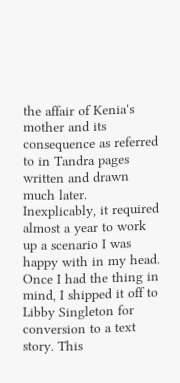the affair of Kenia's mother and its consequence as referred to in Tandra pages written and drawn much later. Inexplicably, it required almost a year to work up a scenario I was happy with in my head. Once I had the thing in mind, I shipped it off to Libby Singleton for conversion to a text story. This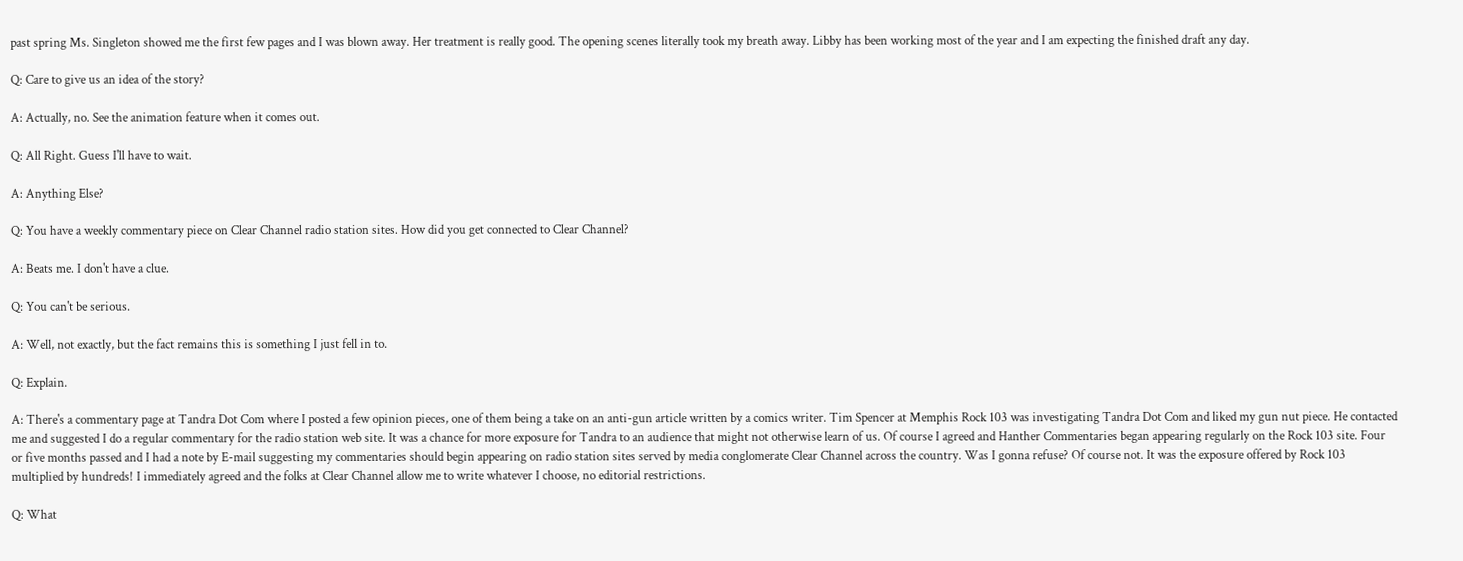past spring Ms. Singleton showed me the first few pages and I was blown away. Her treatment is really good. The opening scenes literally took my breath away. Libby has been working most of the year and I am expecting the finished draft any day.

Q: Care to give us an idea of the story?

A: Actually, no. See the animation feature when it comes out.

Q: All Right. Guess I'll have to wait.

A: Anything Else?

Q: You have a weekly commentary piece on Clear Channel radio station sites. How did you get connected to Clear Channel?

A: Beats me. I don't have a clue.

Q: You can't be serious.

A: Well, not exactly, but the fact remains this is something I just fell in to.

Q: Explain.

A: There's a commentary page at Tandra Dot Com where I posted a few opinion pieces, one of them being a take on an anti-gun article written by a comics writer. Tim Spencer at Memphis Rock 103 was investigating Tandra Dot Com and liked my gun nut piece. He contacted me and suggested I do a regular commentary for the radio station web site. It was a chance for more exposure for Tandra to an audience that might not otherwise learn of us. Of course I agreed and Hanther Commentaries began appearing regularly on the Rock 103 site. Four or five months passed and I had a note by E-mail suggesting my commentaries should begin appearing on radio station sites served by media conglomerate Clear Channel across the country. Was I gonna refuse? Of course not. It was the exposure offered by Rock 103 multiplied by hundreds! I immediately agreed and the folks at Clear Channel allow me to write whatever I choose, no editorial restrictions.

Q: What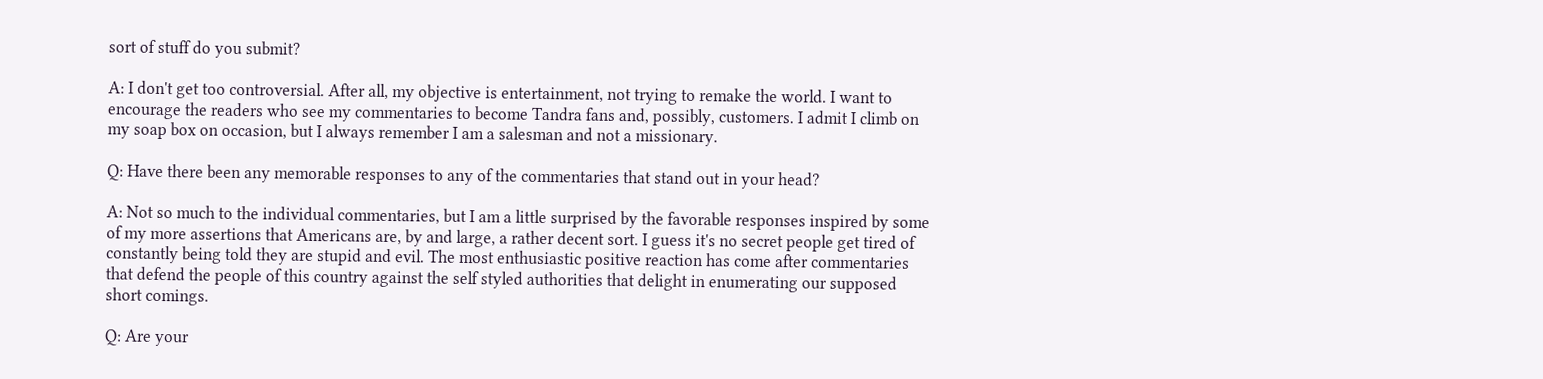sort of stuff do you submit?

A: I don't get too controversial. After all, my objective is entertainment, not trying to remake the world. I want to encourage the readers who see my commentaries to become Tandra fans and, possibly, customers. I admit I climb on my soap box on occasion, but I always remember I am a salesman and not a missionary.

Q: Have there been any memorable responses to any of the commentaries that stand out in your head?

A: Not so much to the individual commentaries, but I am a little surprised by the favorable responses inspired by some of my more assertions that Americans are, by and large, a rather decent sort. I guess it's no secret people get tired of constantly being told they are stupid and evil. The most enthusiastic positive reaction has come after commentaries that defend the people of this country against the self styled authorities that delight in enumerating our supposed short comings.

Q: Are your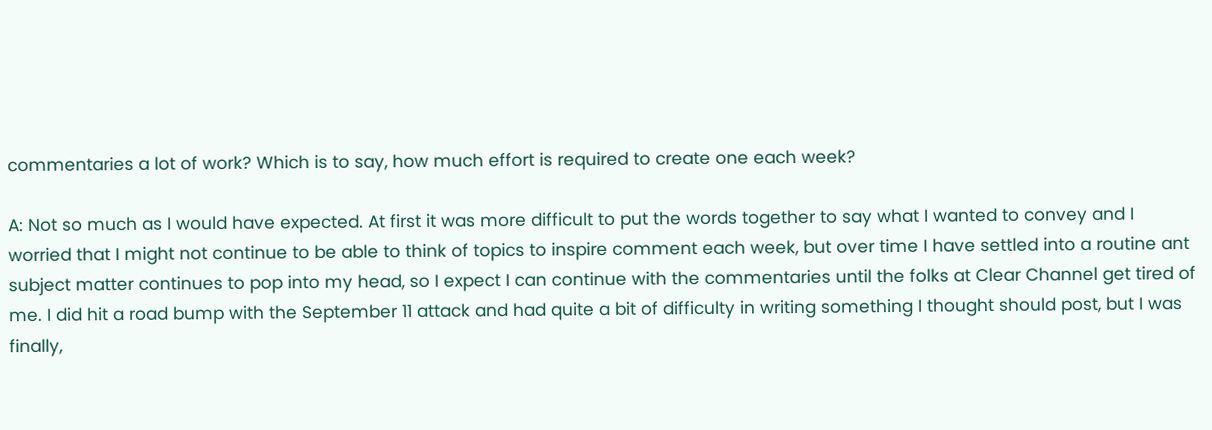commentaries a lot of work? Which is to say, how much effort is required to create one each week?

A: Not so much as I would have expected. At first it was more difficult to put the words together to say what I wanted to convey and I worried that I might not continue to be able to think of topics to inspire comment each week, but over time I have settled into a routine ant subject matter continues to pop into my head, so I expect I can continue with the commentaries until the folks at Clear Channel get tired of me. I did hit a road bump with the September 11 attack and had quite a bit of difficulty in writing something I thought should post, but I was finally,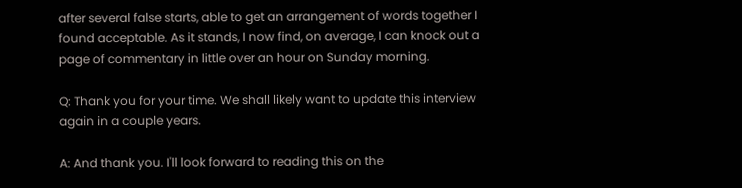after several false starts, able to get an arrangement of words together I found acceptable. As it stands, I now find, on average, I can knock out a page of commentary in little over an hour on Sunday morning.

Q: Thank you for your time. We shall likely want to update this interview again in a couple years.

A: And thank you. I'll look forward to reading this on the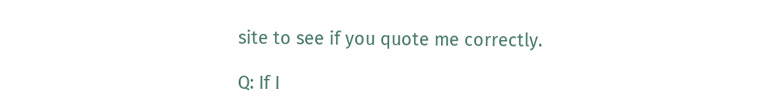site to see if you quote me correctly.

Q: If I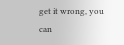get it wrong, you can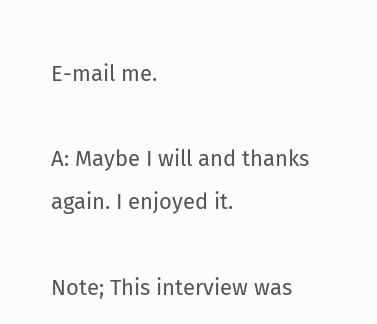E-mail me.

A: Maybe I will and thanks again. I enjoyed it.

Note; This interview was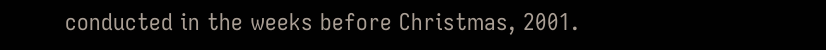conducted in the weeks before Christmas, 2001.